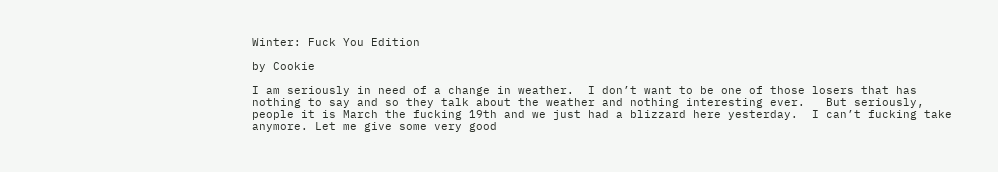Winter: Fuck You Edition

by Cookie

I am seriously in need of a change in weather.  I don’t want to be one of those losers that has nothing to say and so they talk about the weather and nothing interesting ever.   But seriously, people it is March the fucking 19th and we just had a blizzard here yesterday.  I can’t fucking take anymore. Let me give some very good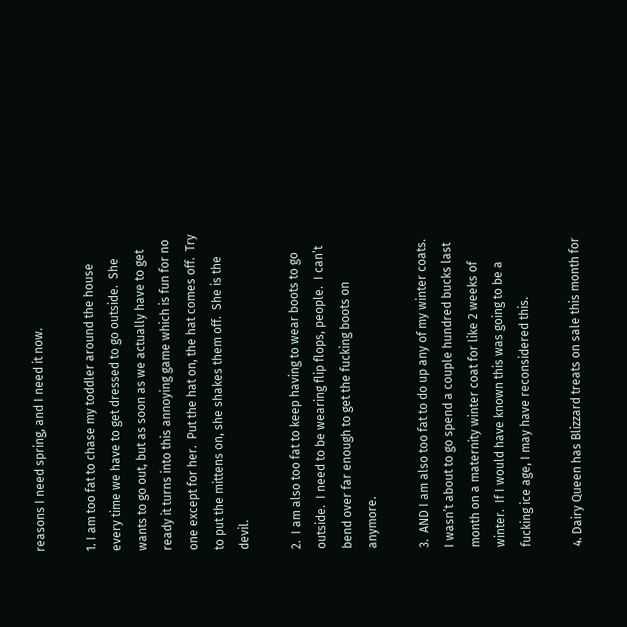reasons I need spring, and I need it now.

1. I am too fat to chase my toddler around the house every time we have to get dressed to go outside.  She wants to go out, but as soon as we actually have to get ready it turns into this annoying game which is fun for no one except for her.  Put the hat on, the hat comes off.  Try to put the mittens on, she shakes them off.  She is the devil.

2.  I am also too fat to keep having to wear boots to go outside.  I need to be wearing flip flops, people.  I can’t bend over far enough to get the fucking boots on anymore.

3.  AND I am also too fat to do up any of my winter coats.  I wasn’t about to go spend a couple hundred bucks last month on a maternity winter coat for like 2 weeks of winter.  If I would have known this was going to be a fucking ice age, I may have reconsidered this.

4. Dairy Queen has Blizzard treats on sale this month for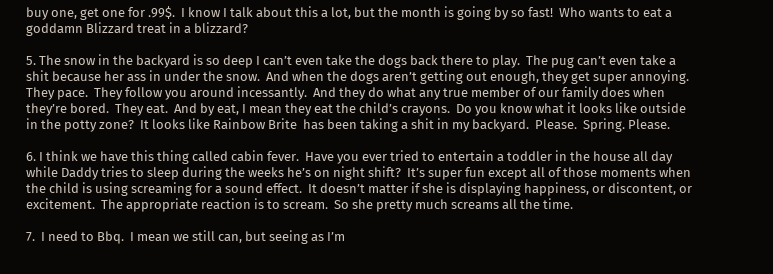buy one, get one for .99$.  I know I talk about this a lot, but the month is going by so fast!  Who wants to eat a goddamn Blizzard treat in a blizzard?

5. The snow in the backyard is so deep I can’t even take the dogs back there to play.  The pug can’t even take a shit because her ass in under the snow.  And when the dogs aren’t getting out enough, they get super annoying.  They pace.  They follow you around incessantly.  And they do what any true member of our family does when they’re bored.  They eat.  And by eat, I mean they eat the child’s crayons.  Do you know what it looks like outside in the potty zone?  It looks like Rainbow Brite  has been taking a shit in my backyard.  Please.  Spring. Please.

6. I think we have this thing called cabin fever.  Have you ever tried to entertain a toddler in the house all day while Daddy tries to sleep during the weeks he’s on night shift?  It’s super fun except all of those moments when the child is using screaming for a sound effect.  It doesn’t matter if she is displaying happiness, or discontent, or excitement.  The appropriate reaction is to scream.  So she pretty much screams all the time.

7.  I need to Bbq.  I mean we still can, but seeing as I’m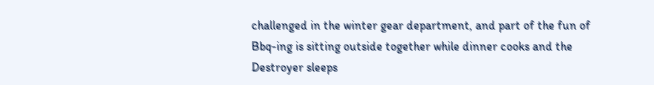challenged in the winter gear department, and part of the fun of Bbq-ing is sitting outside together while dinner cooks and the Destroyer sleeps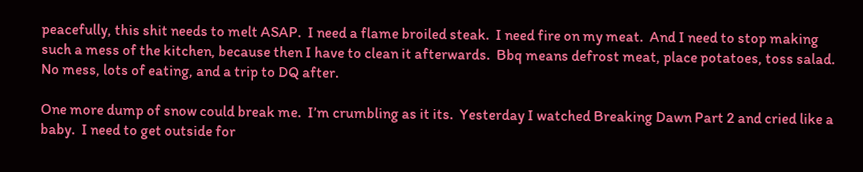peacefully, this shit needs to melt ASAP.  I need a flame broiled steak.  I need fire on my meat.  And I need to stop making such a mess of the kitchen, because then I have to clean it afterwards.  Bbq means defrost meat, place potatoes, toss salad.  No mess, lots of eating, and a trip to DQ after.

One more dump of snow could break me.  I’m crumbling as it its.  Yesterday I watched Breaking Dawn Part 2 and cried like a baby.  I need to get outside for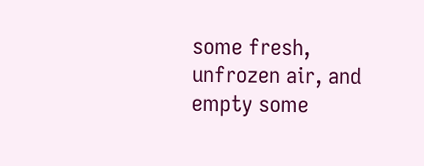some fresh, unfrozen air, and empty some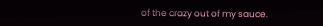of the crazy out of my sauce.